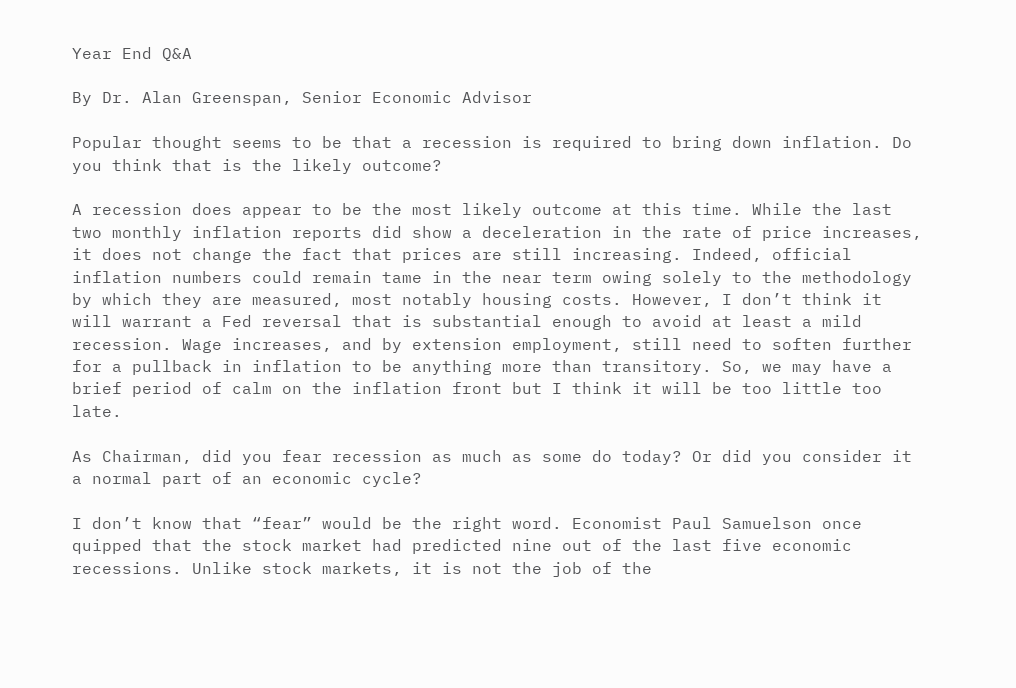Year End Q&A

By Dr. Alan Greenspan, Senior Economic Advisor

Popular thought seems to be that a recession is required to bring down inflation. Do you think that is the likely outcome?

A recession does appear to be the most likely outcome at this time. While the last two monthly inflation reports did show a deceleration in the rate of price increases, it does not change the fact that prices are still increasing. Indeed, official inflation numbers could remain tame in the near term owing solely to the methodology by which they are measured, most notably housing costs. However, I don’t think it will warrant a Fed reversal that is substantial enough to avoid at least a mild recession. Wage increases, and by extension employment, still need to soften further for a pullback in inflation to be anything more than transitory. So, we may have a brief period of calm on the inflation front but I think it will be too little too late.

As Chairman, did you fear recession as much as some do today? Or did you consider it a normal part of an economic cycle?

I don’t know that “fear” would be the right word. Economist Paul Samuelson once quipped that the stock market had predicted nine out of the last five economic recessions. Unlike stock markets, it is not the job of the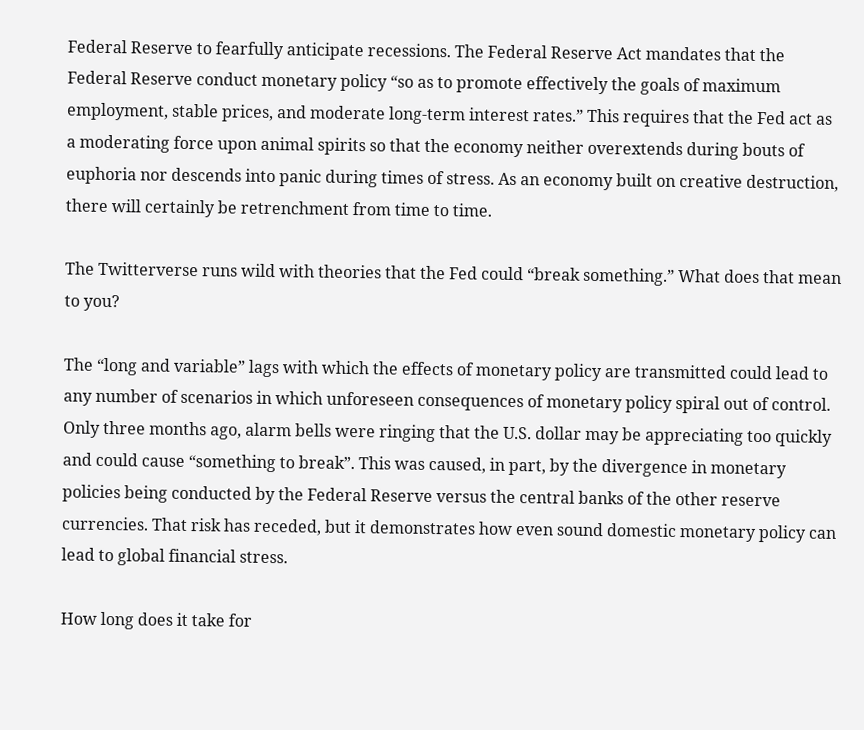Federal Reserve to fearfully anticipate recessions. The Federal Reserve Act mandates that the Federal Reserve conduct monetary policy “so as to promote effectively the goals of maximum employment, stable prices, and moderate long-term interest rates.” This requires that the Fed act as a moderating force upon animal spirits so that the economy neither overextends during bouts of euphoria nor descends into panic during times of stress. As an economy built on creative destruction, there will certainly be retrenchment from time to time.

The Twitterverse runs wild with theories that the Fed could “break something.” What does that mean to you?

The “long and variable” lags with which the effects of monetary policy are transmitted could lead to any number of scenarios in which unforeseen consequences of monetary policy spiral out of control. Only three months ago, alarm bells were ringing that the U.S. dollar may be appreciating too quickly and could cause “something to break”. This was caused, in part, by the divergence in monetary policies being conducted by the Federal Reserve versus the central banks of the other reserve currencies. That risk has receded, but it demonstrates how even sound domestic monetary policy can lead to global financial stress.

How long does it take for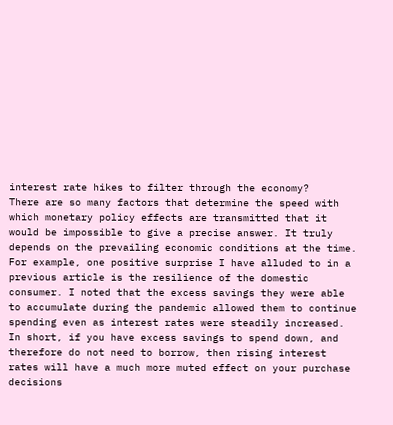interest rate hikes to filter through the economy?
There are so many factors that determine the speed with which monetary policy effects are transmitted that it would be impossible to give a precise answer. It truly depends on the prevailing economic conditions at the time. For example, one positive surprise I have alluded to in a previous article is the resilience of the domestic consumer. I noted that the excess savings they were able to accumulate during the pandemic allowed them to continue spending even as interest rates were steadily increased. In short, if you have excess savings to spend down, and therefore do not need to borrow, then rising interest rates will have a much more muted effect on your purchase decisions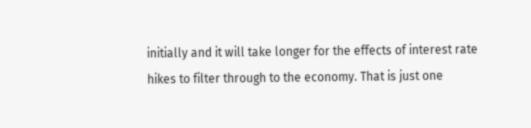initially and it will take longer for the effects of interest rate hikes to filter through to the economy. That is just one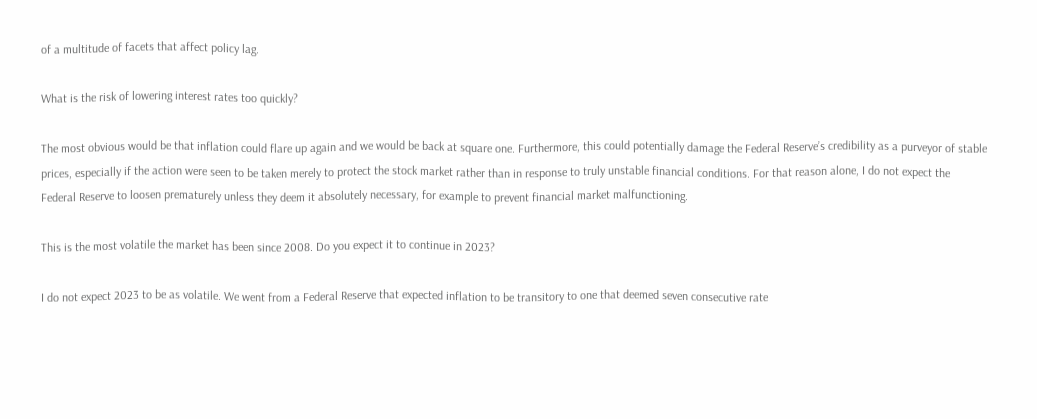of a multitude of facets that affect policy lag.

What is the risk of lowering interest rates too quickly?

The most obvious would be that inflation could flare up again and we would be back at square one. Furthermore, this could potentially damage the Federal Reserve’s credibility as a purveyor of stable prices, especially if the action were seen to be taken merely to protect the stock market rather than in response to truly unstable financial conditions. For that reason alone, I do not expect the Federal Reserve to loosen prematurely unless they deem it absolutely necessary, for example to prevent financial market malfunctioning.

This is the most volatile the market has been since 2008. Do you expect it to continue in 2023?

I do not expect 2023 to be as volatile. We went from a Federal Reserve that expected inflation to be transitory to one that deemed seven consecutive rate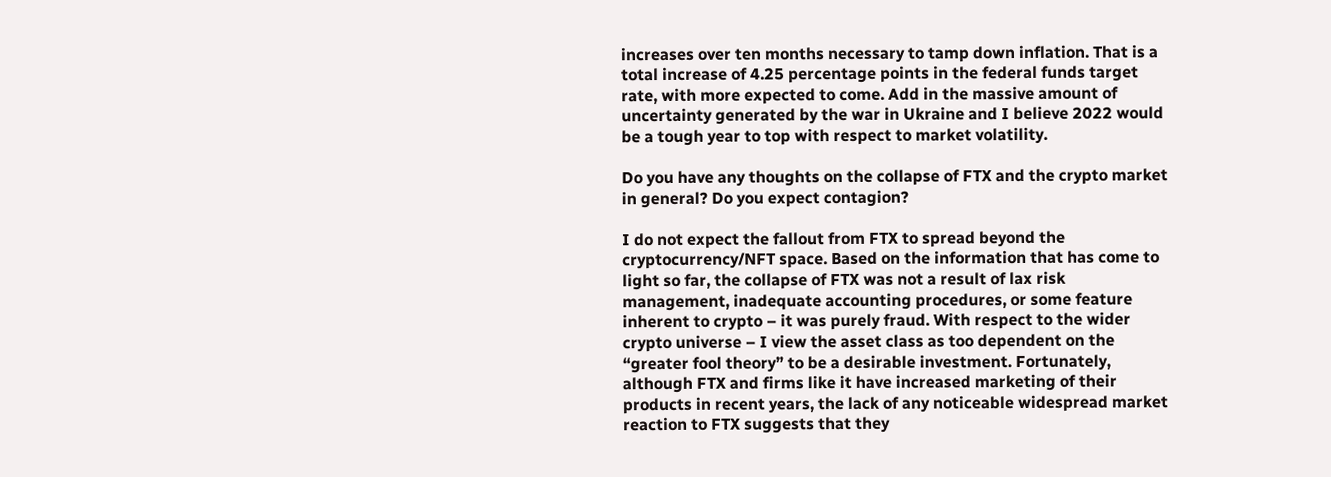increases over ten months necessary to tamp down inflation. That is a total increase of 4.25 percentage points in the federal funds target rate, with more expected to come. Add in the massive amount of uncertainty generated by the war in Ukraine and I believe 2022 would be a tough year to top with respect to market volatility.

Do you have any thoughts on the collapse of FTX and the crypto market in general? Do you expect contagion?

I do not expect the fallout from FTX to spread beyond the cryptocurrency/NFT space. Based on the information that has come to light so far, the collapse of FTX was not a result of lax risk management, inadequate accounting procedures, or some feature inherent to crypto – it was purely fraud. With respect to the wider crypto universe – I view the asset class as too dependent on the “greater fool theory” to be a desirable investment. Fortunately, although FTX and firms like it have increased marketing of their products in recent years, the lack of any noticeable widespread market reaction to FTX suggests that they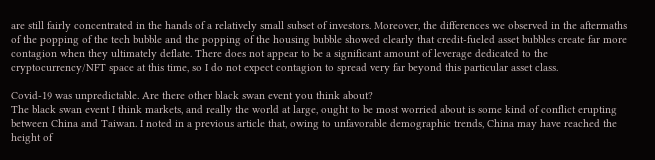are still fairly concentrated in the hands of a relatively small subset of investors. Moreover, the differences we observed in the aftermaths of the popping of the tech bubble and the popping of the housing bubble showed clearly that credit-fueled asset bubbles create far more contagion when they ultimately deflate. There does not appear to be a significant amount of leverage dedicated to the cryptocurrency/NFT space at this time, so I do not expect contagion to spread very far beyond this particular asset class.

Covid-19 was unpredictable. Are there other black swan event you think about?
The black swan event I think markets, and really the world at large, ought to be most worried about is some kind of conflict erupting between China and Taiwan. I noted in a previous article that, owing to unfavorable demographic trends, China may have reached the height of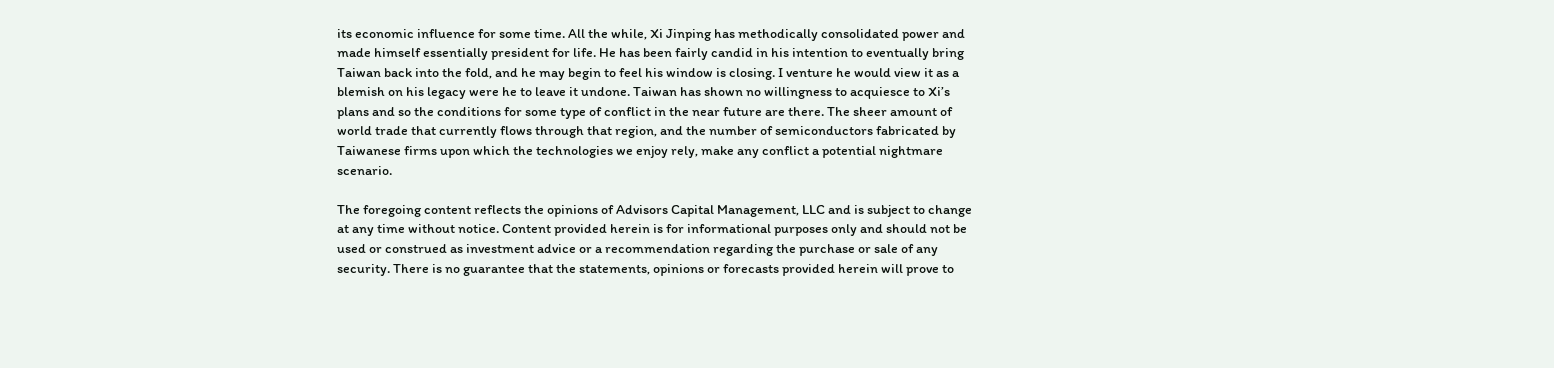its economic influence for some time. All the while, Xi Jinping has methodically consolidated power and made himself essentially president for life. He has been fairly candid in his intention to eventually bring Taiwan back into the fold, and he may begin to feel his window is closing. I venture he would view it as a blemish on his legacy were he to leave it undone. Taiwan has shown no willingness to acquiesce to Xi’s plans and so the conditions for some type of conflict in the near future are there. The sheer amount of world trade that currently flows through that region, and the number of semiconductors fabricated by Taiwanese firms upon which the technologies we enjoy rely, make any conflict a potential nightmare scenario.

The foregoing content reflects the opinions of Advisors Capital Management, LLC and is subject to change at any time without notice. Content provided herein is for informational purposes only and should not be used or construed as investment advice or a recommendation regarding the purchase or sale of any security. There is no guarantee that the statements, opinions or forecasts provided herein will prove to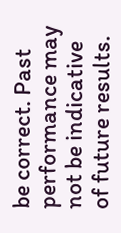be correct. Past performance may not be indicative of future results.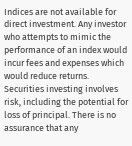Indices are not available for direct investment. Any investor who attempts to mimic the performance of an index would incur fees and expenses which would reduce returns. Securities investing involves risk, including the potential for loss of principal. There is no assurance that any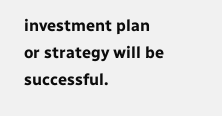investment plan or strategy will be successful.